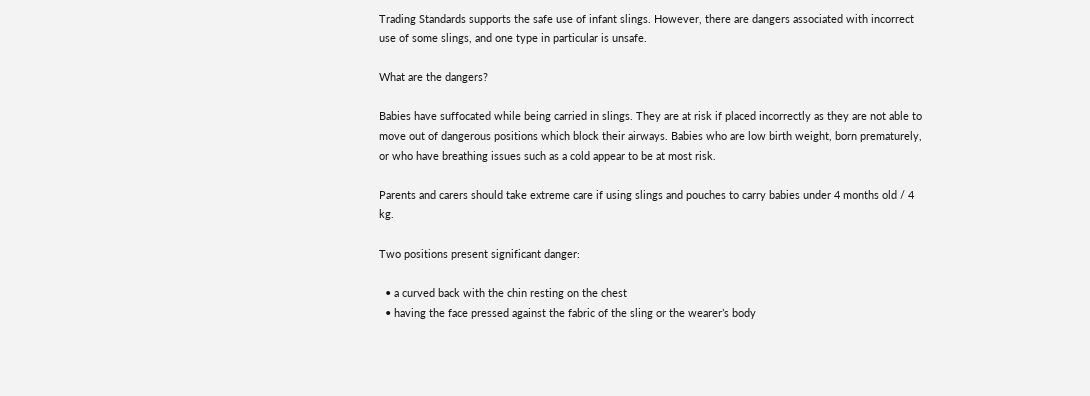Trading Standards supports the safe use of infant slings. However, there are dangers associated with incorrect use of some slings, and one type in particular is unsafe.

What are the dangers?

Babies have suffocated while being carried in slings. They are at risk if placed incorrectly as they are not able to move out of dangerous positions which block their airways. Babies who are low birth weight, born prematurely, or who have breathing issues such as a cold appear to be at most risk.

Parents and carers should take extreme care if using slings and pouches to carry babies under 4 months old / 4 kg.

Two positions present significant danger:

  • a curved back with the chin resting on the chest
  • having the face pressed against the fabric of the sling or the wearer’s body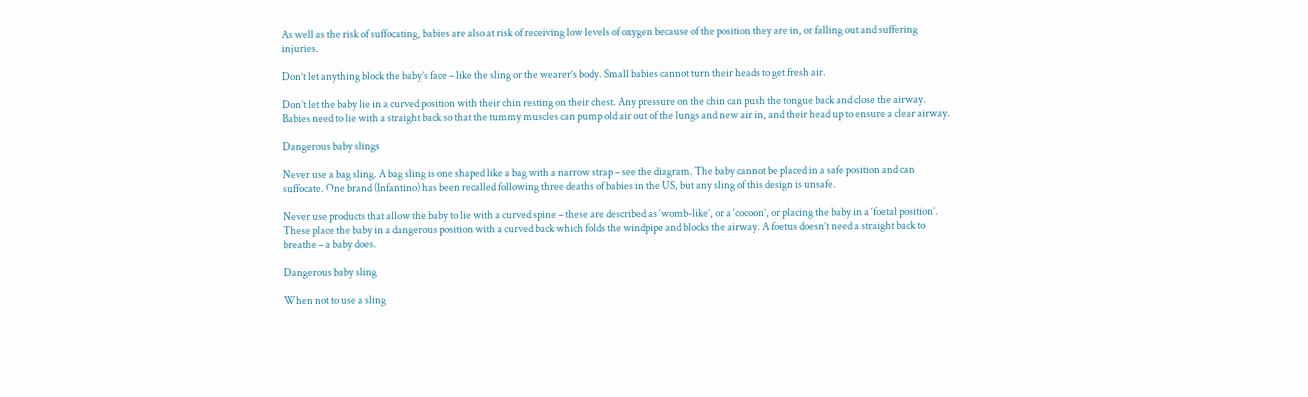As well as the risk of suffocating, babies are also at risk of receiving low levels of oxygen because of the position they are in, or falling out and suffering injuries.

Don’t let anything block the baby’s face – like the sling or the wearer’s body. Small babies cannot turn their heads to get fresh air.

Don’t let the baby lie in a curved position with their chin resting on their chest. Any pressure on the chin can push the tongue back and close the airway. Babies need to lie with a straight back so that the tummy muscles can pump old air out of the lungs and new air in, and their head up to ensure a clear airway.

Dangerous baby slings

Never use a bag sling. A bag sling is one shaped like a bag with a narrow strap – see the diagram. The baby cannot be placed in a safe position and can suffocate. One brand (Infantino) has been recalled following three deaths of babies in the US, but any sling of this design is unsafe.

Never use products that allow the baby to lie with a curved spine – these are described as ‘womb-like’, or a ‘cocoon’, or placing the baby in a ‘foetal position’. These place the baby in a dangerous position with a curved back which folds the windpipe and blocks the airway. A foetus doesn’t need a straight back to breathe – a baby does.

Dangerous baby sling

When not to use a sling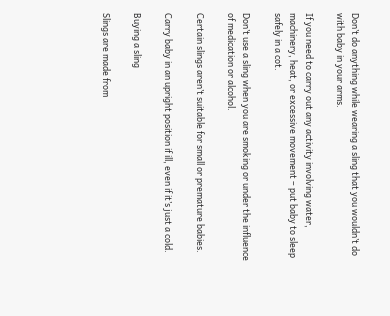Don’t do anything while wearing a sling that you wouldn’t do with baby in your arms.

If you need to carry out any activity involving water, machinery, heat, or excessive movement – put baby to sleep safely in a cot.

Don’t use a sling when you are smoking or under the influence of medication or alcohol.

Certain slings aren’t suitable for small or premature babies.

Carry baby in an upright position if ill, even if it’s just a cold.

Buying a sling

Slings are made from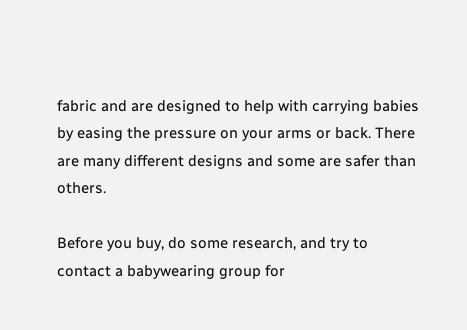fabric and are designed to help with carrying babies by easing the pressure on your arms or back. There are many different designs and some are safer than others.

Before you buy, do some research, and try to contact a babywearing group for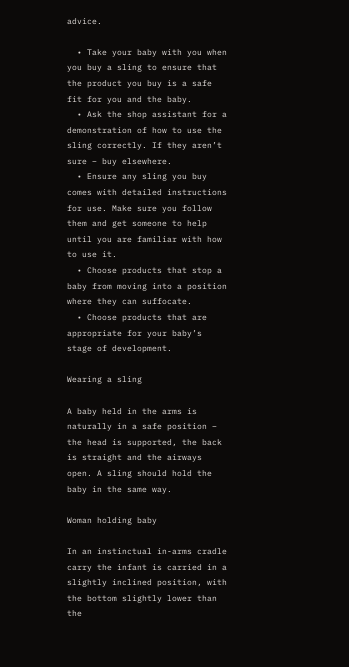advice.

  • Take your baby with you when you buy a sling to ensure that the product you buy is a safe fit for you and the baby.
  • Ask the shop assistant for a demonstration of how to use the sling correctly. If they aren’t sure – buy elsewhere.
  • Ensure any sling you buy comes with detailed instructions for use. Make sure you follow them and get someone to help until you are familiar with how to use it.
  • Choose products that stop a baby from moving into a position where they can suffocate.
  • Choose products that are appropriate for your baby’s stage of development.

Wearing a sling

A baby held in the arms is naturally in a safe position – the head is supported, the back is straight and the airways open. A sling should hold the baby in the same way.

Woman holding baby

In an instinctual in-arms cradle carry the infant is carried in a slightly inclined position, with the bottom slightly lower than the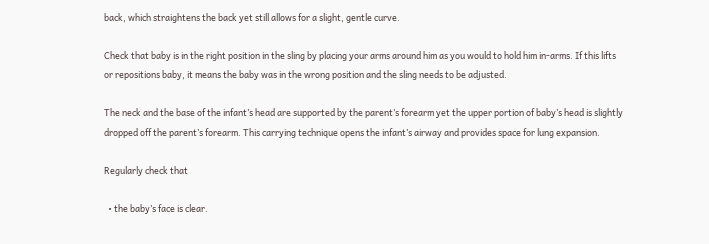back, which straightens the back yet still allows for a slight, gentle curve.

Check that baby is in the right position in the sling by placing your arms around him as you would to hold him in-arms. If this lifts or repositions baby, it means the baby was in the wrong position and the sling needs to be adjusted.

The neck and the base of the infant’s head are supported by the parent’s forearm yet the upper portion of baby’s head is slightly dropped off the parent’s forearm. This carrying technique opens the infant’s airway and provides space for lung expansion.

Regularly check that

  • the baby’s face is clear.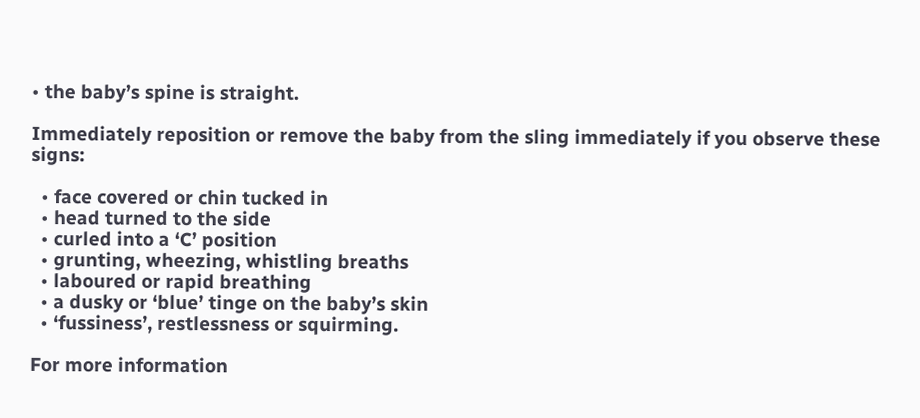• the baby’s spine is straight.

Immediately reposition or remove the baby from the sling immediately if you observe these signs:

  • face covered or chin tucked in
  • head turned to the side
  • curled into a ‘C’ position
  • grunting, wheezing, whistling breaths
  • laboured or rapid breathing
  • a dusky or ‘blue’ tinge on the baby’s skin
  • ‘fussiness’, restlessness or squirming.

For more information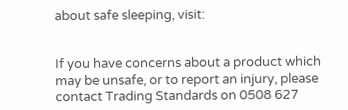about safe sleeping, visit:


If you have concerns about a product which may be unsafe, or to report an injury, please contact Trading Standards on 0508 627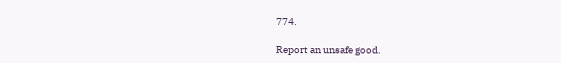774.

Report an unsafe good.